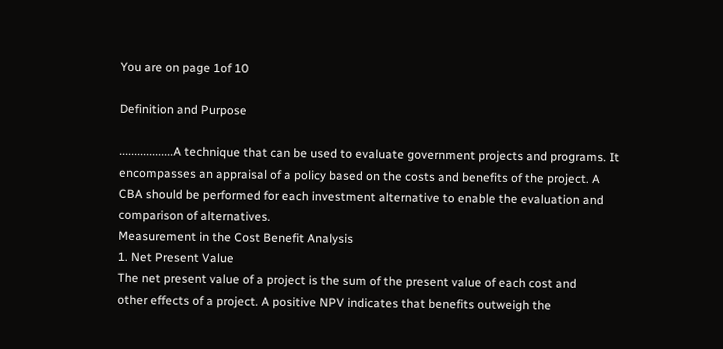You are on page 1of 10

Definition and Purpose

..................A technique that can be used to evaluate government projects and programs. It
encompasses an appraisal of a policy based on the costs and benefits of the project. A
CBA should be performed for each investment alternative to enable the evaluation and
comparison of alternatives.
Measurement in the Cost Benefit Analysis
1. Net Present Value
The net present value of a project is the sum of the present value of each cost and
other effects of a project. A positive NPV indicates that benefits outweigh the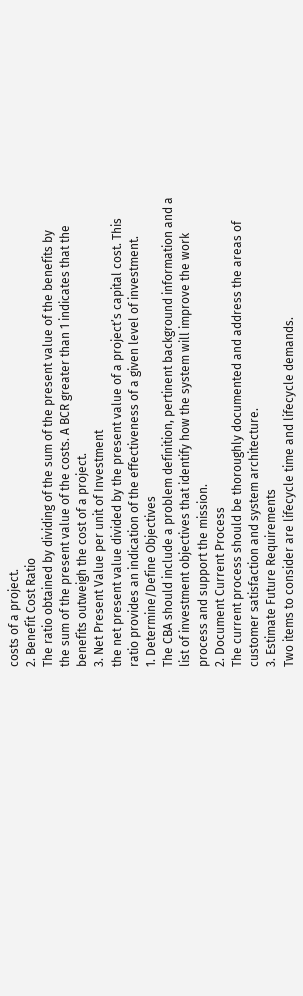costs of a project.
2. Benefit Cost Ratio
The ratio obtained by dividing of the sum of the present value of the benefits by
the sum of the present value of the costs. A BCR greater than 1 indicates that the
benefits outweigh the cost of a project.
3. Net Present Value per unit of Investment
the net present value divided by the present value of a project’s capital cost. This
ratio provides an indication of the effectiveness of a given level of investment.
1. Determine/Define Objectives
The CBA should include a problem definition, pertinent background information and a
list of investment objectives that identify how the system will improve the work
process and support the mission.
2. Document Current Process
The current process should be thoroughly documented and address the areas of
customer satisfaction and system architecture.
3. Estimate Future Requirements
Two items to consider are lifecycle time and lifecycle demands.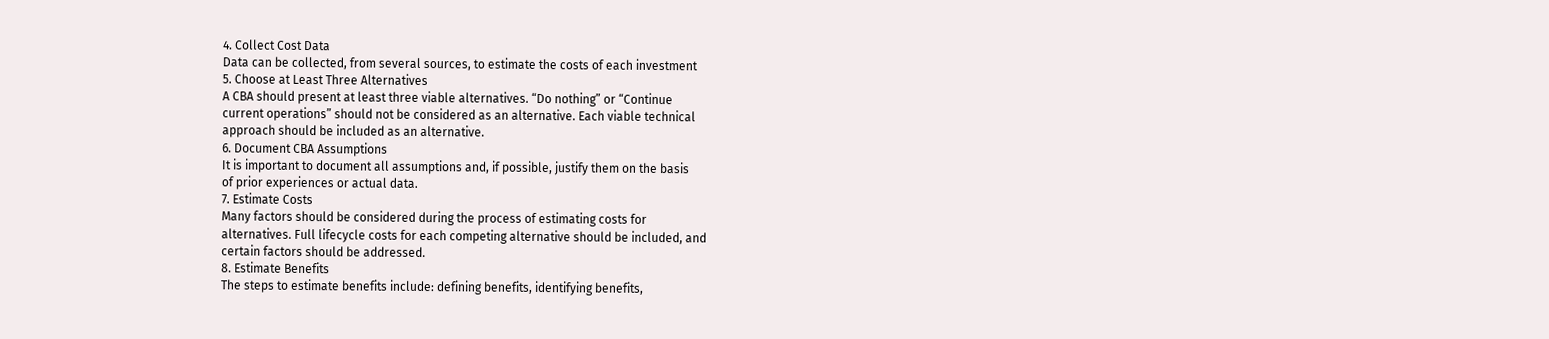4. Collect Cost Data
Data can be collected, from several sources, to estimate the costs of each investment
5. Choose at Least Three Alternatives
A CBA should present at least three viable alternatives. “Do nothing” or “Continue
current operations” should not be considered as an alternative. Each viable technical
approach should be included as an alternative.
6. Document CBA Assumptions
It is important to document all assumptions and, if possible, justify them on the basis
of prior experiences or actual data.
7. Estimate Costs
Many factors should be considered during the process of estimating costs for
alternatives. Full lifecycle costs for each competing alternative should be included, and
certain factors should be addressed.
8. Estimate Benefits
The steps to estimate benefits include: defining benefits, identifying benefits,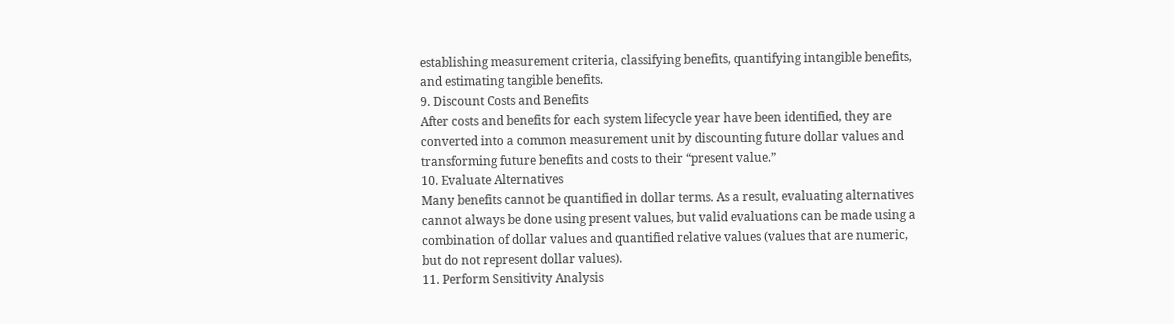establishing measurement criteria, classifying benefits, quantifying intangible benefits,
and estimating tangible benefits.
9. Discount Costs and Benefits
After costs and benefits for each system lifecycle year have been identified, they are
converted into a common measurement unit by discounting future dollar values and
transforming future benefits and costs to their “present value.”
10. Evaluate Alternatives
Many benefits cannot be quantified in dollar terms. As a result, evaluating alternatives
cannot always be done using present values, but valid evaluations can be made using a
combination of dollar values and quantified relative values (values that are numeric,
but do not represent dollar values).
11. Perform Sensitivity Analysis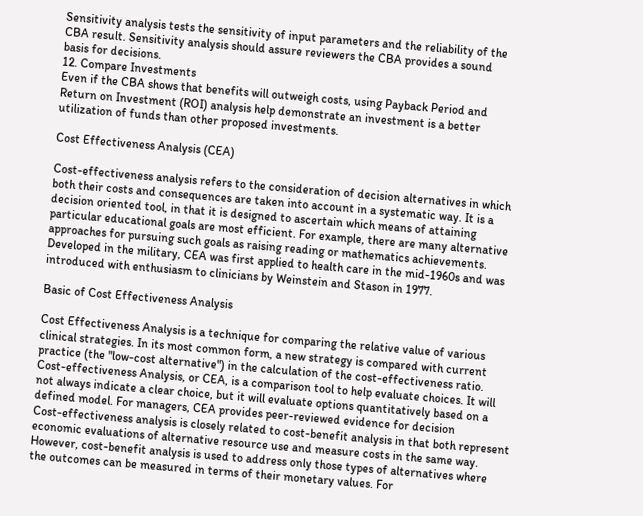Sensitivity analysis tests the sensitivity of input parameters and the reliability of the
CBA result. Sensitivity analysis should assure reviewers the CBA provides a sound
basis for decisions.
12. Compare Investments
Even if the CBA shows that benefits will outweigh costs, using Payback Period and
Return on Investment (ROI) analysis help demonstrate an investment is a better
utilization of funds than other proposed investments.

Cost Effectiveness Analysis (CEA)

Cost-effectiveness analysis refers to the consideration of decision alternatives in which
both their costs and consequences are taken into account in a systematic way. It is a
decision oriented tool, in that it is designed to ascertain which means of attaining
particular educational goals are most efficient. For example, there are many alternative
approaches for pursuing such goals as raising reading or mathematics achievements.
Developed in the military, CEA was first applied to health care in the mid-1960s and was
introduced with enthusiasm to clinicians by Weinstein and Stason in 1977.

Basic of Cost Effectiveness Analysis

Cost Effectiveness Analysis is a technique for comparing the relative value of various
clinical strategies. In its most common form, a new strategy is compared with current
practice (the "low-cost alternative") in the calculation of the cost-effectiveness ratio.
Cost-effectiveness Analysis, or CEA, is a comparison tool to help evaluate choices. It will
not always indicate a clear choice, but it will evaluate options quantitatively based on a
defined model. For managers, CEA provides peer-reviewed evidence for decision
Cost-effectiveness analysis is closely related to cost-benefit analysis in that both represent
economic evaluations of alternative resource use and measure costs in the same way.
However, cost-benefit analysis is used to address only those types of alternatives where
the outcomes can be measured in terms of their monetary values. For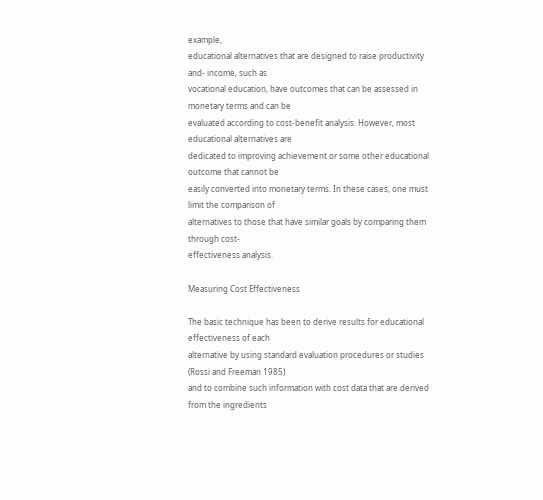example,
educational alternatives that are designed to raise productivity and- income, such as
vocational education, have outcomes that can be assessed in monetary terms and can be
evaluated according to cost-benefit analysis. However, most educational alternatives are
dedicated to improving achievement or some other educational outcome that cannot be
easily converted into monetary terms. In these cases, one must limit the comparison of
alternatives to those that have similar goals by comparing them through cost-
effectiveness analysis.

Measuring Cost Effectiveness

The basic technique has been to derive results for educational effectiveness of each
alternative by using standard evaluation procedures or studies (Rossi and Freeman 1985)
and to combine such information with cost data that are derived from the ingredients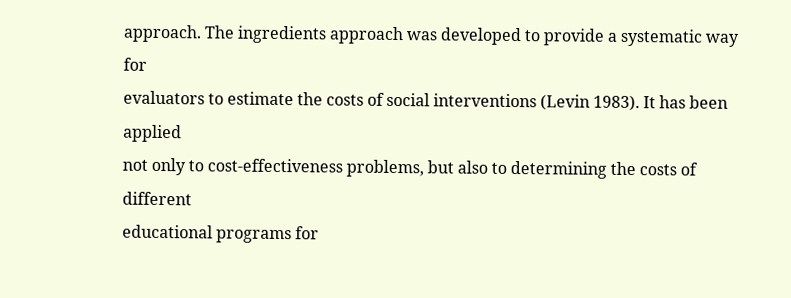approach. The ingredients approach was developed to provide a systematic way for
evaluators to estimate the costs of social interventions (Levin 1983). It has been applied
not only to cost-effectiveness problems, but also to determining the costs of different
educational programs for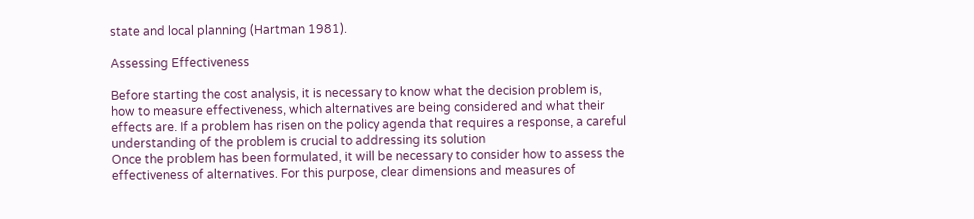state and local planning (Hartman 1981).

Assessing Effectiveness

Before starting the cost analysis, it is necessary to know what the decision problem is,
how to measure effectiveness, which alternatives are being considered and what their
effects are. If a problem has risen on the policy agenda that requires a response, a careful
understanding of the problem is crucial to addressing its solution
Once the problem has been formulated, it will be necessary to consider how to assess the
effectiveness of alternatives. For this purpose, clear dimensions and measures of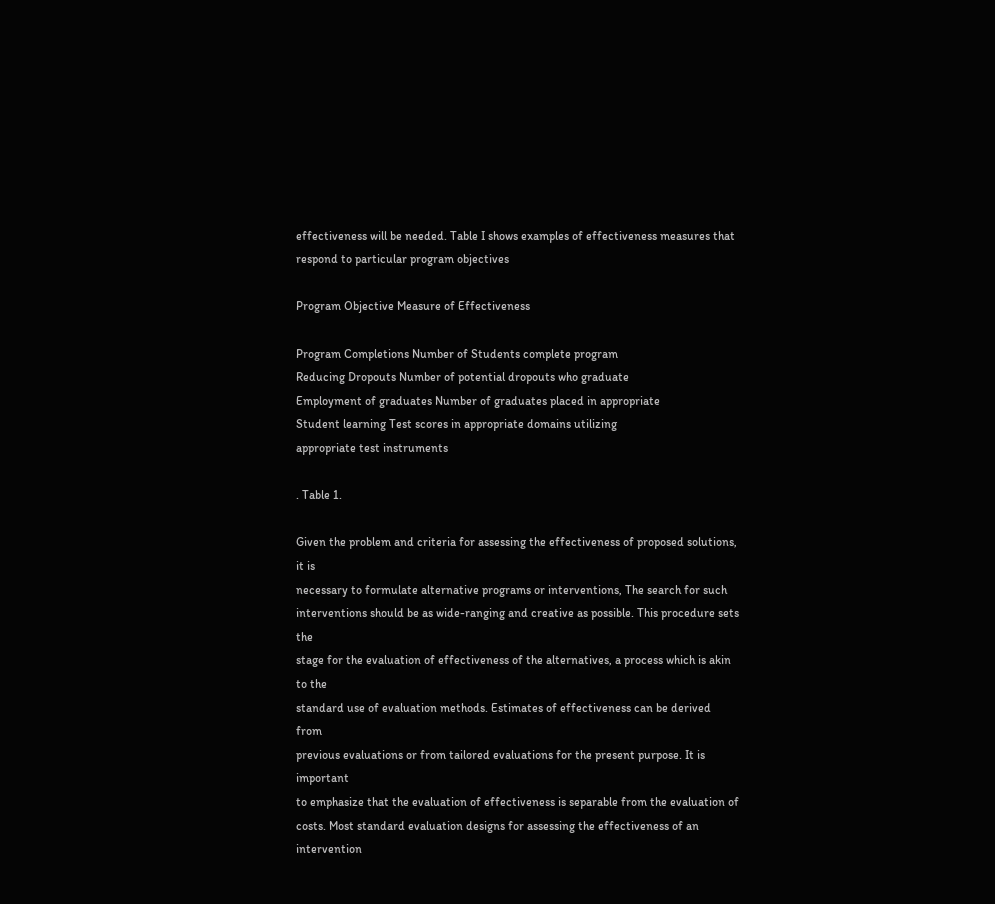effectiveness will be needed. Table I shows examples of effectiveness measures that
respond to particular program objectives

Program Objective Measure of Effectiveness

Program Completions Number of Students complete program
Reducing Dropouts Number of potential dropouts who graduate
Employment of graduates Number of graduates placed in appropriate
Student learning Test scores in appropriate domains utilizing
appropriate test instruments

. Table 1.

Given the problem and criteria for assessing the effectiveness of proposed solutions, it is
necessary to formulate alternative programs or interventions, The search for such
interventions should be as wide-ranging and creative as possible. This procedure sets the
stage for the evaluation of effectiveness of the alternatives, a process which is akin to the
standard use of evaluation methods. Estimates of effectiveness can be derived from
previous evaluations or from tailored evaluations for the present purpose. It is important
to emphasize that the evaluation of effectiveness is separable from the evaluation of
costs. Most standard evaluation designs for assessing the effectiveness of an intervention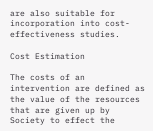are also suitable for incorporation into cost-effectiveness studies.

Cost Estimation

The costs of an intervention are defined as the value of the resources that are given up by
Society to effect the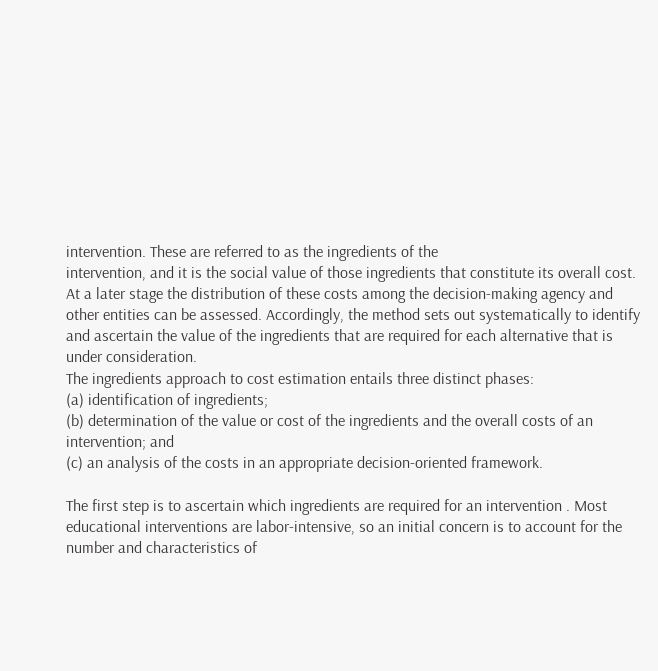intervention. These are referred to as the ingredients of the
intervention, and it is the social value of those ingredients that constitute its overall cost.
At a later stage the distribution of these costs among the decision-making agency and
other entities can be assessed. Accordingly, the method sets out systematically to identify
and ascertain the value of the ingredients that are required for each alternative that is
under consideration.
The ingredients approach to cost estimation entails three distinct phases:
(a) identification of ingredients;
(b) determination of the value or cost of the ingredients and the overall costs of an
intervention; and
(c) an analysis of the costs in an appropriate decision-oriented framework.

The first step is to ascertain which ingredients are required for an intervention . Most
educational interventions are labor-intensive, so an initial concern is to account for the
number and characteristics of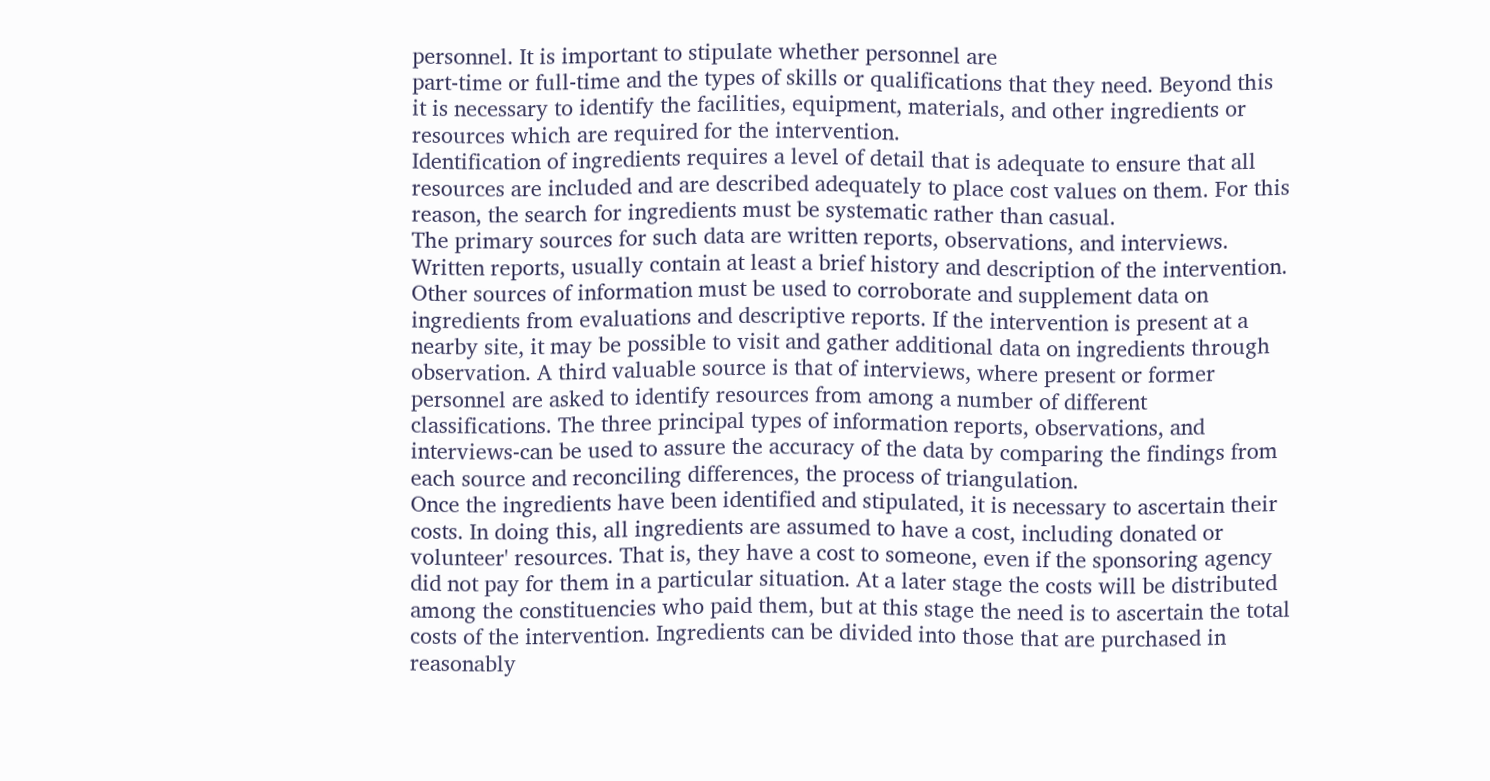personnel. It is important to stipulate whether personnel are
part-time or full-time and the types of skills or qualifications that they need. Beyond this
it is necessary to identify the facilities, equipment, materials, and other ingredients or
resources which are required for the intervention.
Identification of ingredients requires a level of detail that is adequate to ensure that all
resources are included and are described adequately to place cost values on them. For this
reason, the search for ingredients must be systematic rather than casual.
The primary sources for such data are written reports, observations, and interviews.
Written reports, usually contain at least a brief history and description of the intervention.
Other sources of information must be used to corroborate and supplement data on
ingredients from evaluations and descriptive reports. If the intervention is present at a
nearby site, it may be possible to visit and gather additional data on ingredients through
observation. A third valuable source is that of interviews, where present or former
personnel are asked to identify resources from among a number of different
classifications. The three principal types of information reports, observations, and
interviews-can be used to assure the accuracy of the data by comparing the findings from
each source and reconciling differences, the process of triangulation.
Once the ingredients have been identified and stipulated, it is necessary to ascertain their
costs. In doing this, all ingredients are assumed to have a cost, including donated or
volunteer' resources. That is, they have a cost to someone, even if the sponsoring agency
did not pay for them in a particular situation. At a later stage the costs will be distributed
among the constituencies who paid them, but at this stage the need is to ascertain the total
costs of the intervention. Ingredients can be divided into those that are purchased in
reasonably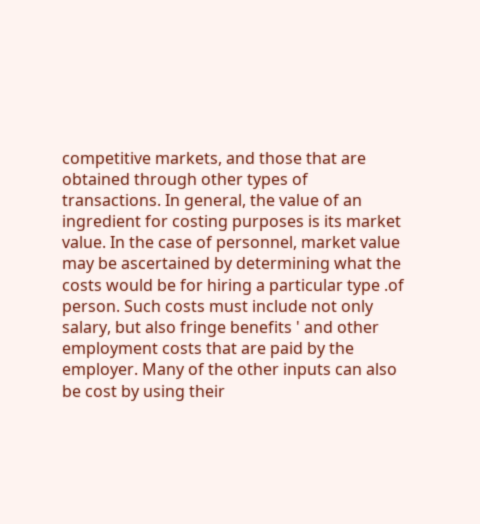competitive markets, and those that are obtained through other types of
transactions. In general, the value of an ingredient for costing purposes is its market
value. In the case of personnel, market value may be ascertained by determining what the
costs would be for hiring a particular type .of person. Such costs must include not only
salary, but also fringe benefits ' and other employment costs that are paid by the
employer. Many of the other inputs can also be cost by using their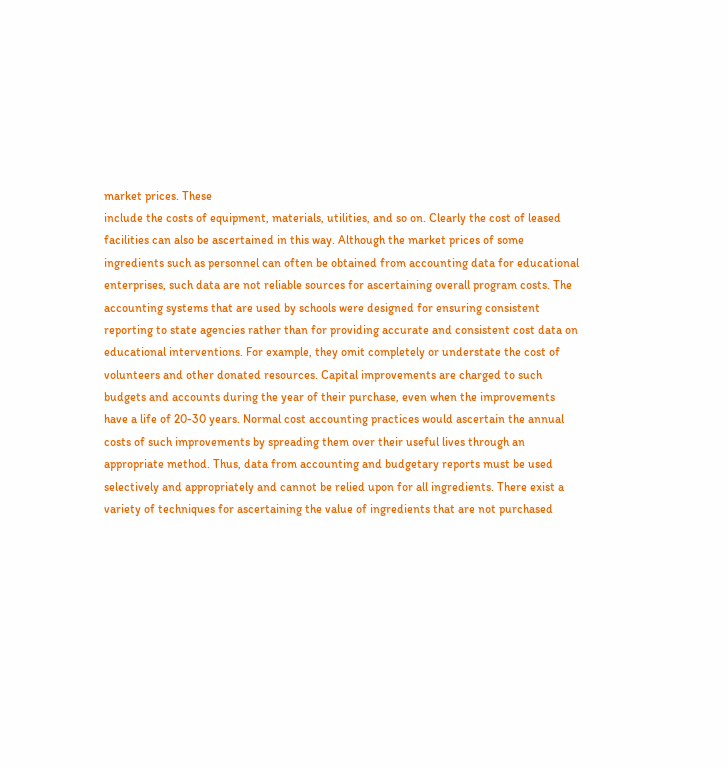market prices. These
include the costs of equipment, materials, utilities, and so on. Clearly the cost of leased
facilities can also be ascertained in this way. Although the market prices of some
ingredients such as personnel can often be obtained from accounting data for educational
enterprises, such data are not reliable sources for ascertaining overall program costs. The
accounting systems that are used by schools were designed for ensuring consistent
reporting to state agencies rather than for providing accurate and consistent cost data on
educational interventions. For example, they omit completely or understate the cost of
volunteers and other donated resources. Capital improvements are charged to such
budgets and accounts during the year of their purchase, even when the improvements
have a life of 20-30 years. Normal cost accounting practices would ascertain the annual
costs of such improvements by spreading them over their useful lives through an
appropriate method. Thus, data from accounting and budgetary reports must be used
selectively and appropriately and cannot be relied upon for all ingredients. There exist a
variety of techniques for ascertaining the value of ingredients that are not purchased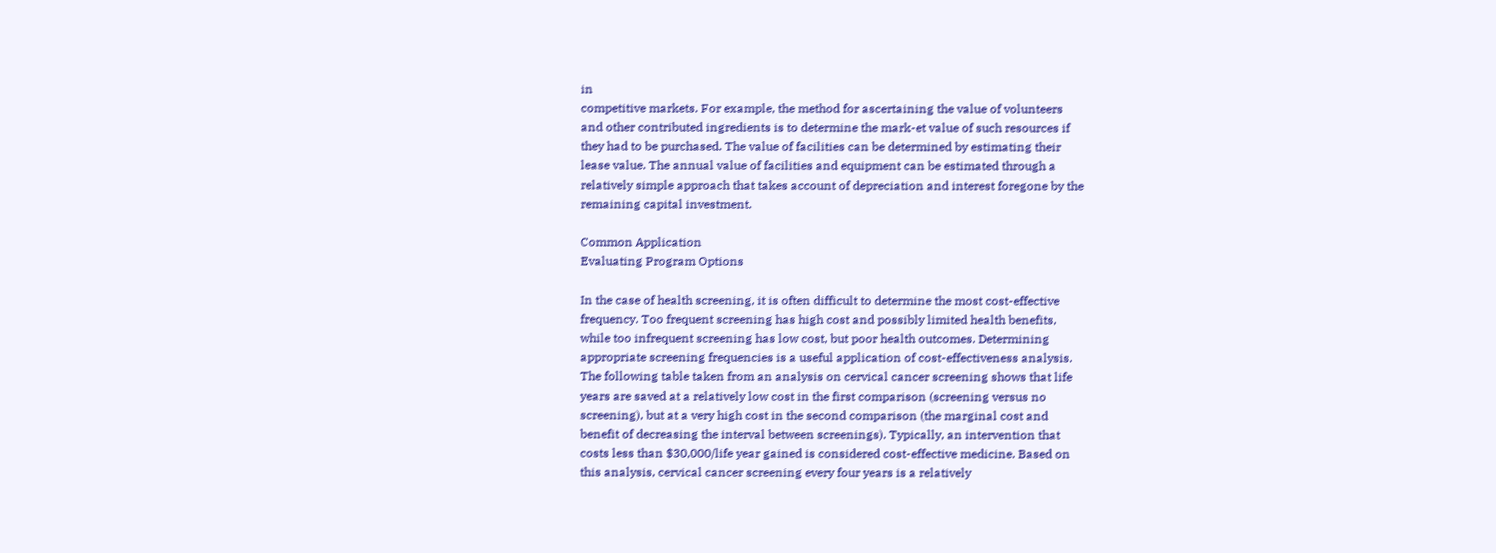in
competitive markets. For example, the method for ascertaining the value of volunteers
and other contributed ingredients is to determine the mark-et value of such resources if
they had to be purchased. The value of facilities can be determined by estimating their
lease value. The annual value of facilities and equipment can be estimated through a
relatively simple approach that takes account of depreciation and interest foregone by the
remaining capital investment.

Common Application
Evaluating Program Options

In the case of health screening, it is often difficult to determine the most cost-effective
frequency. Too frequent screening has high cost and possibly limited health benefits,
while too infrequent screening has low cost, but poor health outcomes. Determining
appropriate screening frequencies is a useful application of cost-effectiveness analysis.
The following table taken from an analysis on cervical cancer screening shows that life
years are saved at a relatively low cost in the first comparison (screening versus no
screening), but at a very high cost in the second comparison (the marginal cost and
benefit of decreasing the interval between screenings). Typically, an intervention that
costs less than $30,000/life year gained is considered cost-effective medicine. Based on
this analysis, cervical cancer screening every four years is a relatively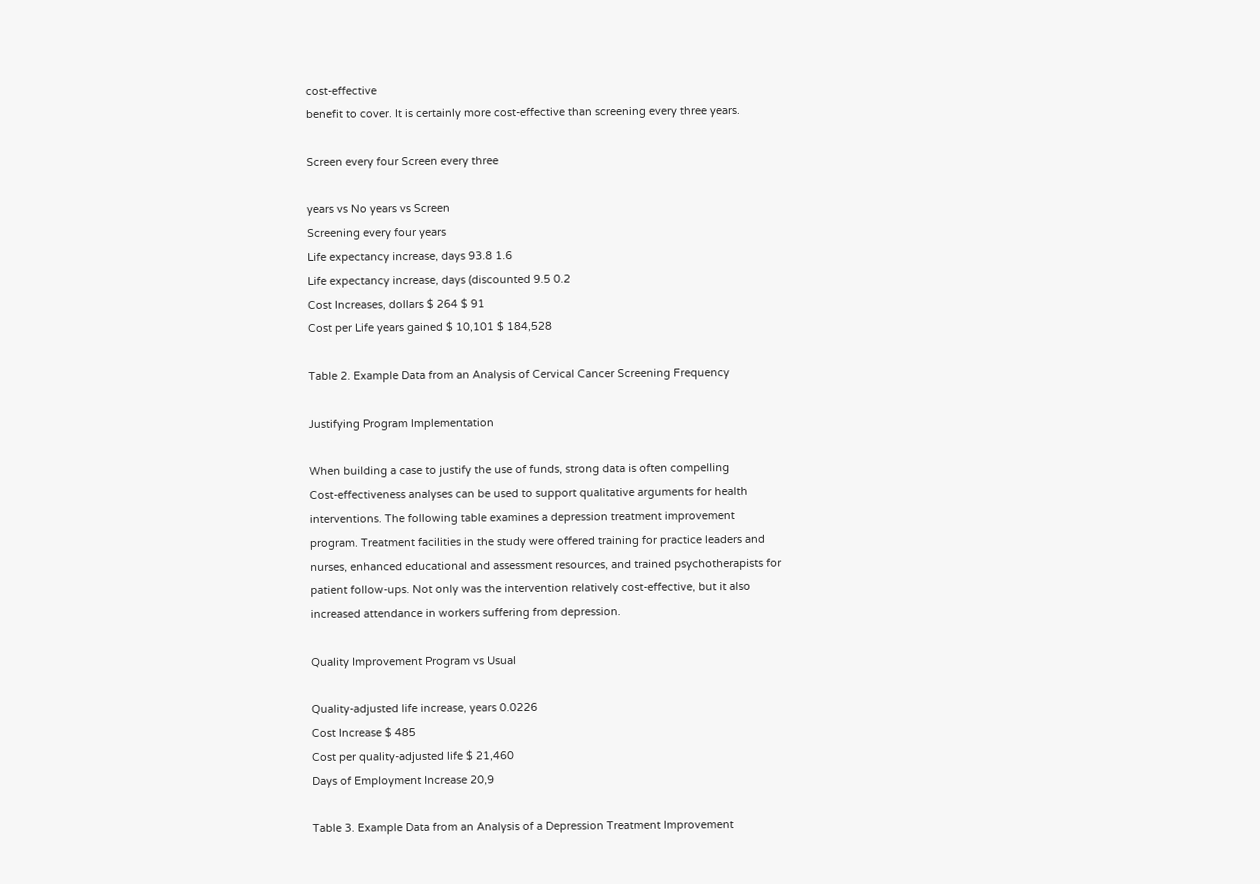cost-effective
benefit to cover. It is certainly more cost-effective than screening every three years.

Screen every four Screen every three

years vs No years vs Screen
Screening every four years
Life expectancy increase, days 93.8 1.6
Life expectancy increase, days (discounted 9.5 0.2
Cost Increases, dollars $ 264 $ 91
Cost per Life years gained $ 10,101 $ 184,528

Table 2. Example Data from an Analysis of Cervical Cancer Screening Frequency

Justifying Program Implementation

When building a case to justify the use of funds, strong data is often compelling
Cost-effectiveness analyses can be used to support qualitative arguments for health
interventions. The following table examines a depression treatment improvement
program. Treatment facilities in the study were offered training for practice leaders and
nurses, enhanced educational and assessment resources, and trained psychotherapists for
patient follow-ups. Not only was the intervention relatively cost-effective, but it also
increased attendance in workers suffering from depression.

Quality Improvement Program vs Usual

Quality-adjusted life increase, years 0.0226
Cost Increase $ 485
Cost per quality-adjusted life $ 21,460
Days of Employment Increase 20,9

Table 3. Example Data from an Analysis of a Depression Treatment Improvement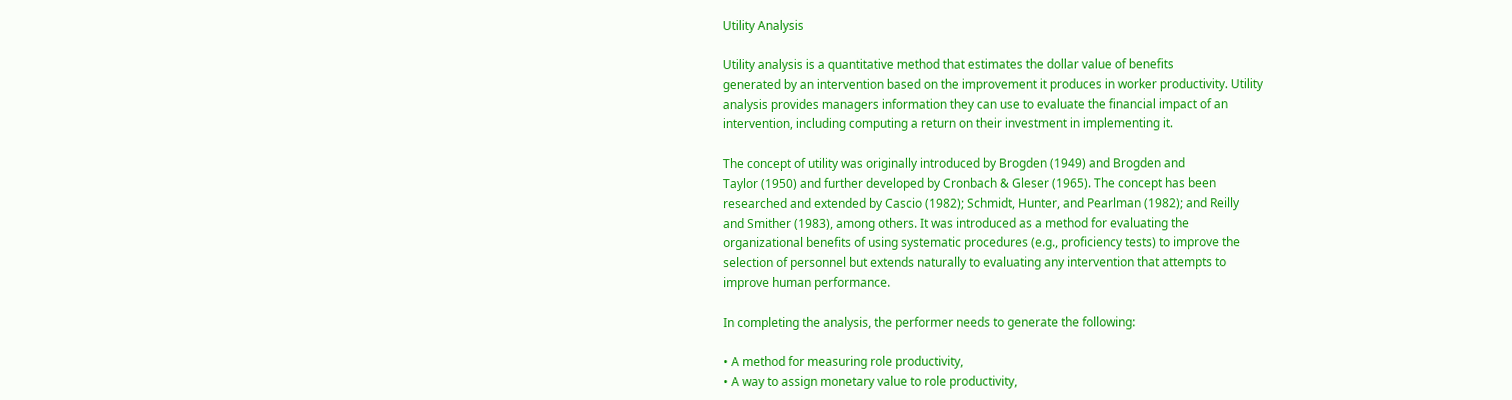Utility Analysis

Utility analysis is a quantitative method that estimates the dollar value of benefits
generated by an intervention based on the improvement it produces in worker productivity. Utility
analysis provides managers information they can use to evaluate the financial impact of an
intervention, including computing a return on their investment in implementing it.

The concept of utility was originally introduced by Brogden (1949) and Brogden and
Taylor (1950) and further developed by Cronbach & Gleser (1965). The concept has been
researched and extended by Cascio (1982); Schmidt, Hunter, and Pearlman (1982); and Reilly
and Smither (1983), among others. It was introduced as a method for evaluating the
organizational benefits of using systematic procedures (e.g., proficiency tests) to improve the
selection of personnel but extends naturally to evaluating any intervention that attempts to
improve human performance.

In completing the analysis, the performer needs to generate the following:

• A method for measuring role productivity,
• A way to assign monetary value to role productivity,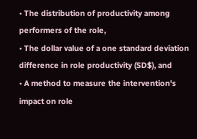• The distribution of productivity among performers of the role,
• The dollar value of a one standard deviation difference in role productivity (SD$), and
• A method to measure the intervention's impact on role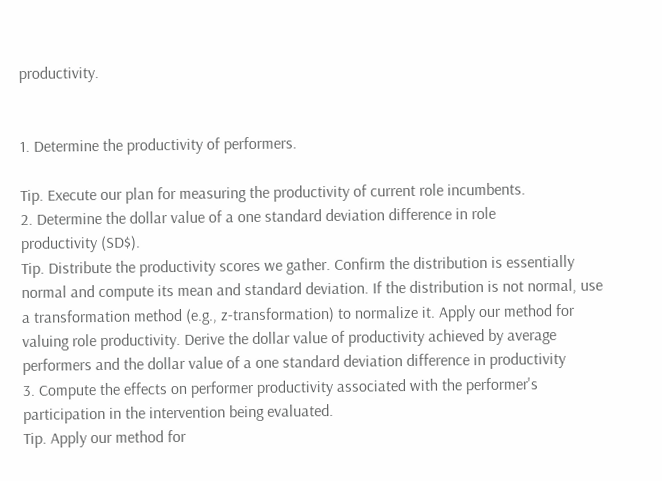productivity.


1. Determine the productivity of performers.

Tip. Execute our plan for measuring the productivity of current role incumbents.
2. Determine the dollar value of a one standard deviation difference in role
productivity (SD$).
Tip. Distribute the productivity scores we gather. Confirm the distribution is essentially
normal and compute its mean and standard deviation. If the distribution is not normal, use
a transformation method (e.g., z-transformation) to normalize it. Apply our method for
valuing role productivity. Derive the dollar value of productivity achieved by average
performers and the dollar value of a one standard deviation difference in productivity
3. Compute the effects on performer productivity associated with the performer's
participation in the intervention being evaluated.
Tip. Apply our method for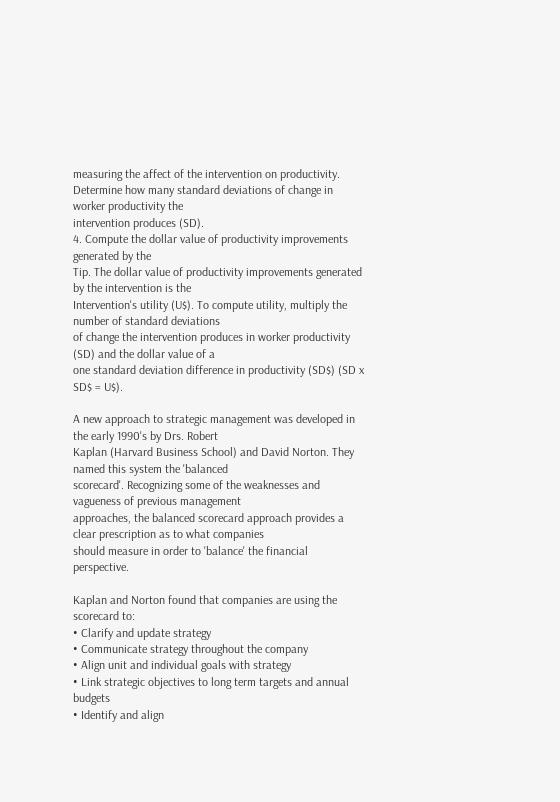measuring the affect of the intervention on productivity.
Determine how many standard deviations of change in worker productivity the
intervention produces (SD).
4. Compute the dollar value of productivity improvements generated by the
Tip. The dollar value of productivity improvements generated by the intervention is the
Intervention's utility (U$). To compute utility, multiply the number of standard deviations
of change the intervention produces in worker productivity (SD) and the dollar value of a
one standard deviation difference in productivity (SD$) (SD x SD$ = U$).

A new approach to strategic management was developed in the early 1990's by Drs. Robert
Kaplan (Harvard Business School) and David Norton. They named this system the 'balanced
scorecard'. Recognizing some of the weaknesses and vagueness of previous management
approaches, the balanced scorecard approach provides a clear prescription as to what companies
should measure in order to 'balance' the financial perspective.

Kaplan and Norton found that companies are using the scorecard to:
• Clarify and update strategy
• Communicate strategy throughout the company
• Align unit and individual goals with strategy
• Link strategic objectives to long term targets and annual budgets
• Identify and align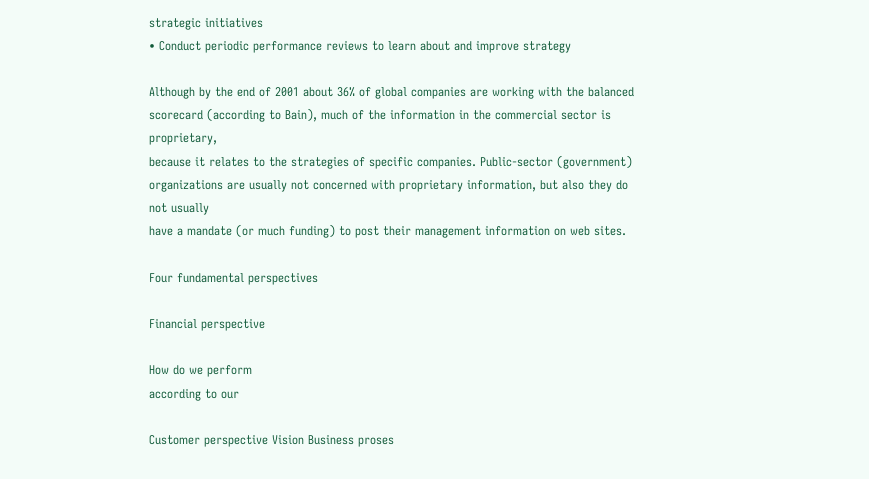strategic initiatives
• Conduct periodic performance reviews to learn about and improve strategy

Although by the end of 2001 about 36% of global companies are working with the balanced
scorecard (according to Bain), much of the information in the commercial sector is proprietary,
because it relates to the strategies of specific companies. Public-sector (government)
organizations are usually not concerned with proprietary information, but also they do not usually
have a mandate (or much funding) to post their management information on web sites.

Four fundamental perspectives

Financial perspective

How do we perform
according to our

Customer perspective Vision Business proses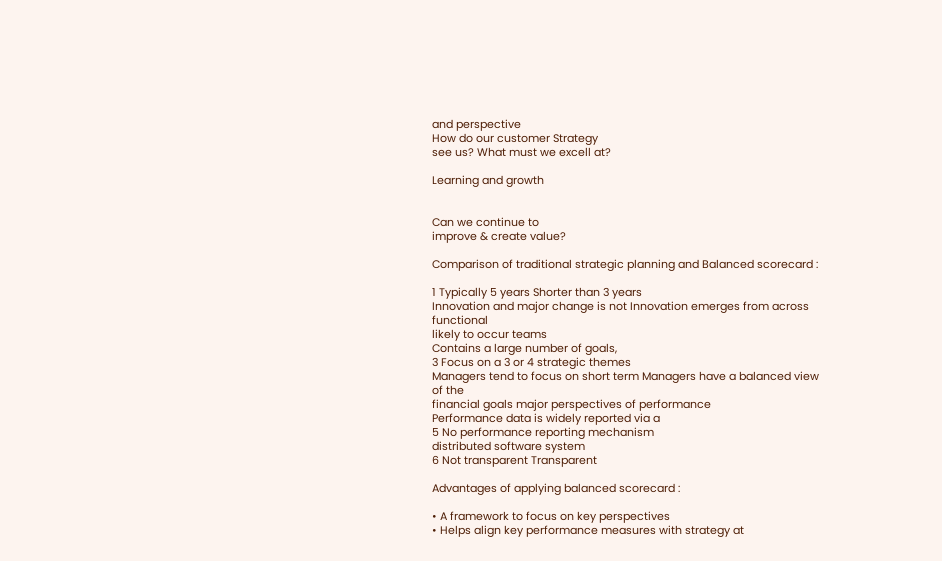and perspective
How do our customer Strategy
see us? What must we excell at?

Learning and growth


Can we continue to
improve & create value?

Comparison of traditional strategic planning and Balanced scorecard :

1 Typically 5 years Shorter than 3 years
Innovation and major change is not Innovation emerges from across functional
likely to occur teams
Contains a large number of goals,
3 Focus on a 3 or 4 strategic themes
Managers tend to focus on short term Managers have a balanced view of the
financial goals major perspectives of performance
Performance data is widely reported via a
5 No performance reporting mechanism
distributed software system
6 Not transparent Transparent

Advantages of applying balanced scorecard :

• A framework to focus on key perspectives
• Helps align key performance measures with strategy at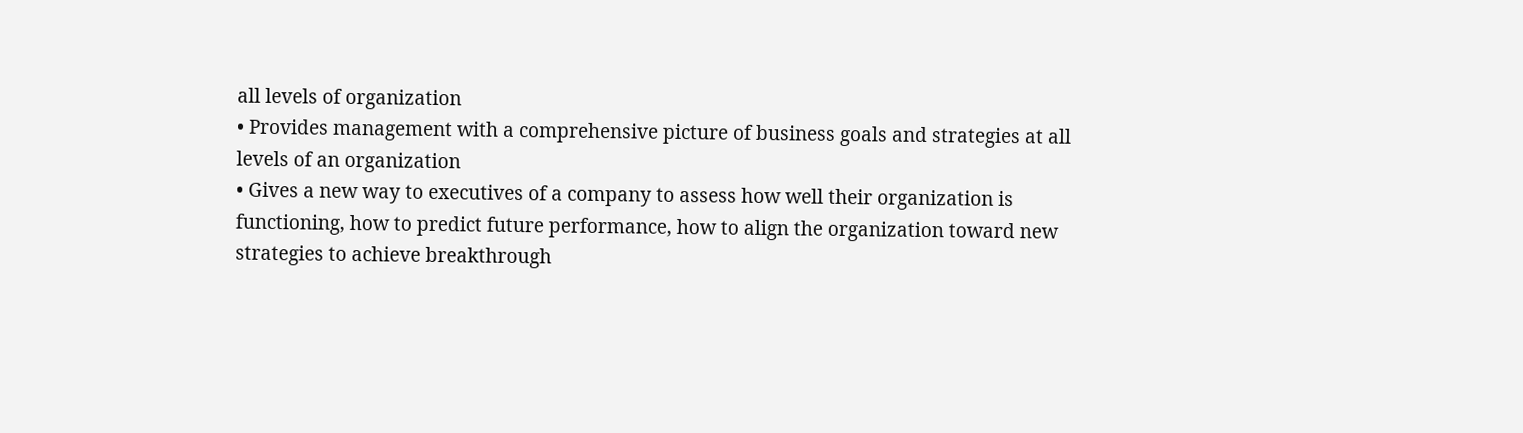all levels of organization
• Provides management with a comprehensive picture of business goals and strategies at all
levels of an organization
• Gives a new way to executives of a company to assess how well their organization is
functioning, how to predict future performance, how to align the organization toward new
strategies to achieve breakthrough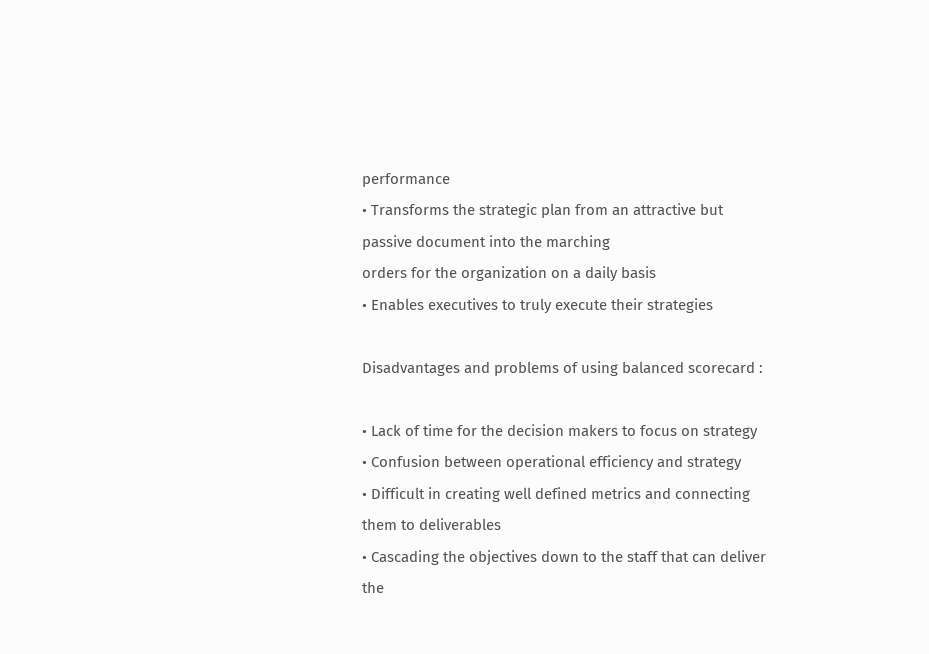performance
• Transforms the strategic plan from an attractive but passive document into the marching
orders for the organization on a daily basis
• Enables executives to truly execute their strategies

Disadvantages and problems of using balanced scorecard :

• Lack of time for the decision makers to focus on strategy
• Confusion between operational efficiency and strategy
• Difficult in creating well defined metrics and connecting them to deliverables
• Cascading the objectives down to the staff that can deliver the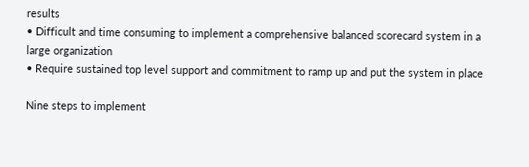results
• Difficult and time consuming to implement a comprehensive balanced scorecard system in a
large organization
• Require sustained top level support and commitment to ramp up and put the system in place

Nine steps to implement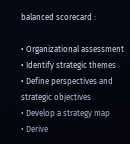balanced scorecard :

• Organizational assessment
• Identify strategic themes
• Define perspectives and strategic objectives
• Develop a strategy map
• Derive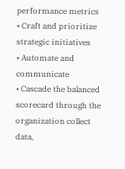performance metrics
• Craft and prioritize strategic initiatives
• Automate and communicate
• Cascade the balanced scorecard through the organization collect data,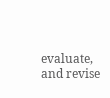evaluate, and revise